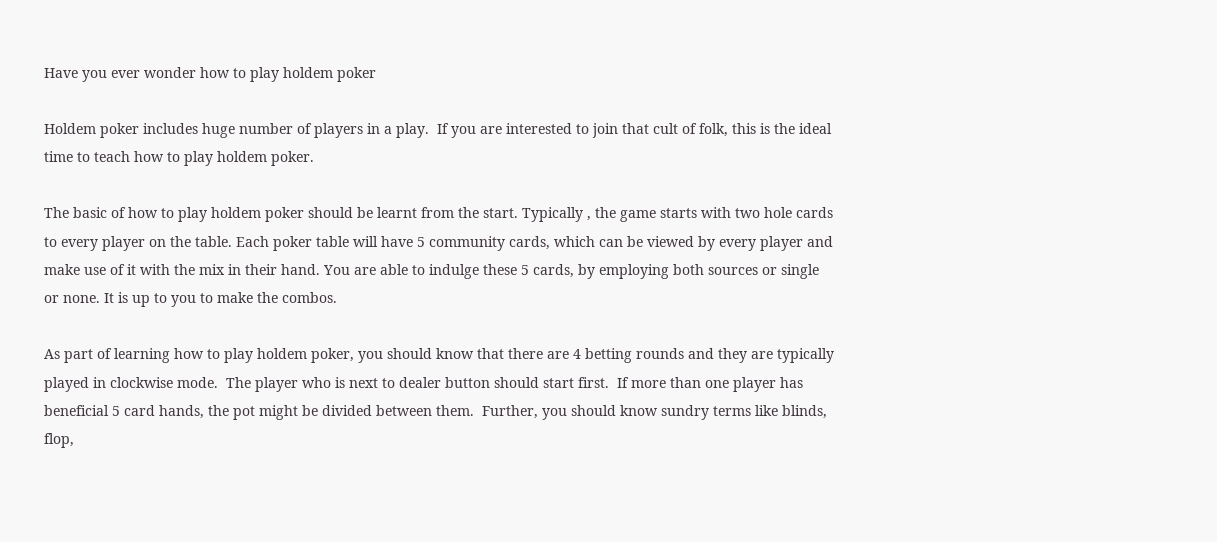Have you ever wonder how to play holdem poker

Holdem poker includes huge number of players in a play.  If you are interested to join that cult of folk, this is the ideal time to teach how to play holdem poker.

The basic of how to play holdem poker should be learnt from the start. Typically , the game starts with two hole cards to every player on the table. Each poker table will have 5 community cards, which can be viewed by every player and make use of it with the mix in their hand. You are able to indulge these 5 cards, by employing both sources or single or none. It is up to you to make the combos.

As part of learning how to play holdem poker, you should know that there are 4 betting rounds and they are typically played in clockwise mode.  The player who is next to dealer button should start first.  If more than one player has beneficial 5 card hands, the pot might be divided between them.  Further, you should know sundry terms like blinds, flop,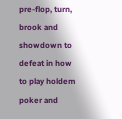pre-flop, turn, brook and showdown to defeat in how to play holdem poker and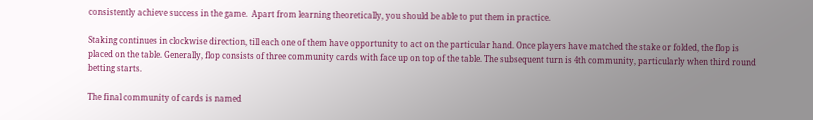consistently achieve success in the game.  Apart from learning theoretically, you should be able to put them in practice.

Staking continues in clockwise direction, till each one of them have opportunity to act on the particular hand. Once players have matched the stake or folded, the flop is placed on the table. Generally, flop consists of three community cards with face up on top of the table. The subsequent turn is 4th community, particularly when third round betting starts.

The final community of cards is named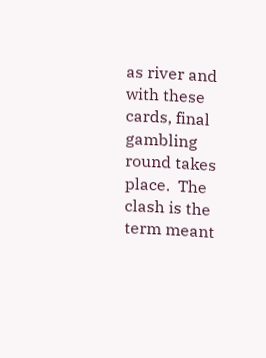as river and with these cards, final gambling round takes place.  The clash is the term meant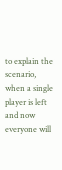to explain the scenario, when a single player is left and now everyone will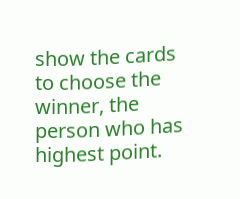show the cards to choose the winner, the person who has highest point.